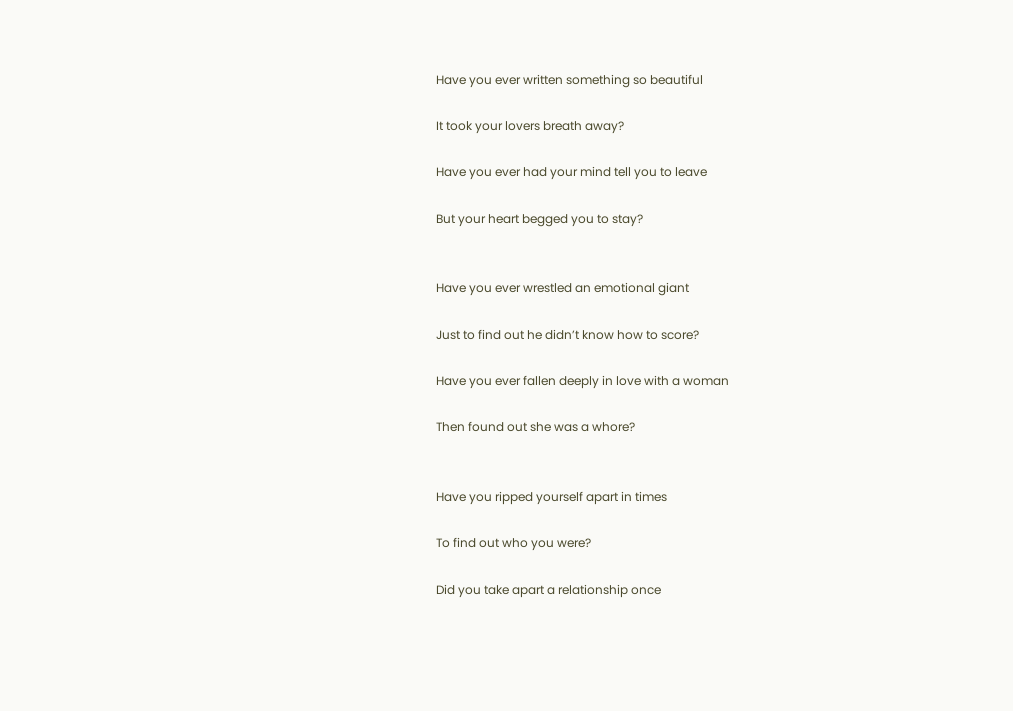Have you ever written something so beautiful

It took your lovers breath away?

Have you ever had your mind tell you to leave

But your heart begged you to stay?


Have you ever wrestled an emotional giant

Just to find out he didn’t know how to score?

Have you ever fallen deeply in love with a woman

Then found out she was a whore?


Have you ripped yourself apart in times

To find out who you were?

Did you take apart a relationship once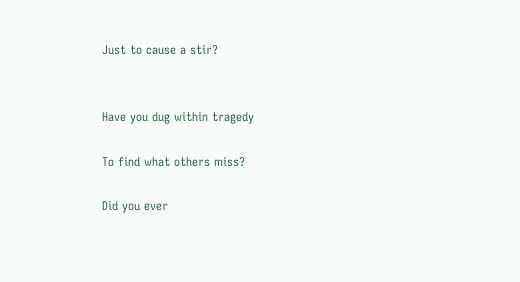Just to cause a stir?


Have you dug within tragedy

To find what others miss?

Did you ever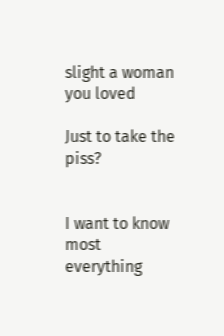slight a woman you loved

Just to take the piss?


I want to know most everything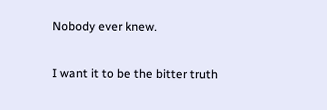Nobody ever knew.

I want it to be the bitter truth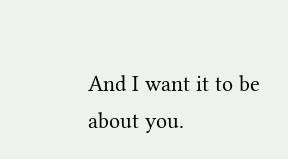And I want it to be about you.